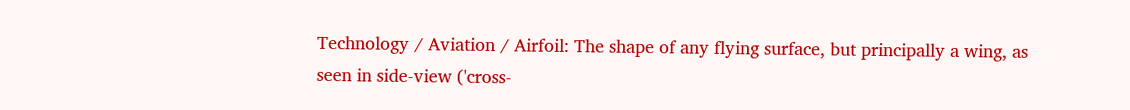Technology / Aviation / Airfoil: The shape of any flying surface, but principally a wing, as seen in side-view ('cross-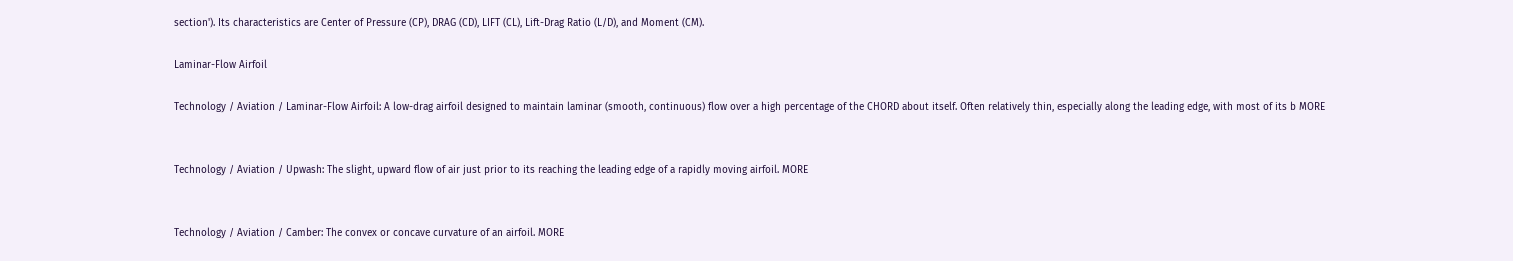section'). Its characteristics are Center of Pressure (CP), DRAG (CD), LIFT (CL), Lift-Drag Ratio (L/D), and Moment (CM).

Laminar-Flow Airfoil

Technology / Aviation / Laminar-Flow Airfoil: A low-drag airfoil designed to maintain laminar (smooth, continuous) flow over a high percentage of the CHORD about itself. Often relatively thin, especially along the leading edge, with most of its b MORE


Technology / Aviation / Upwash: The slight, upward flow of air just prior to its reaching the leading edge of a rapidly moving airfoil. MORE


Technology / Aviation / Camber: The convex or concave curvature of an airfoil. MORE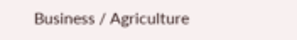Business / Agriculture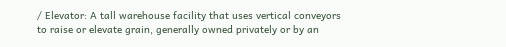/ Elevator: A tall warehouse facility that uses vertical conveyors to raise or elevate grain, generally owned privately or by an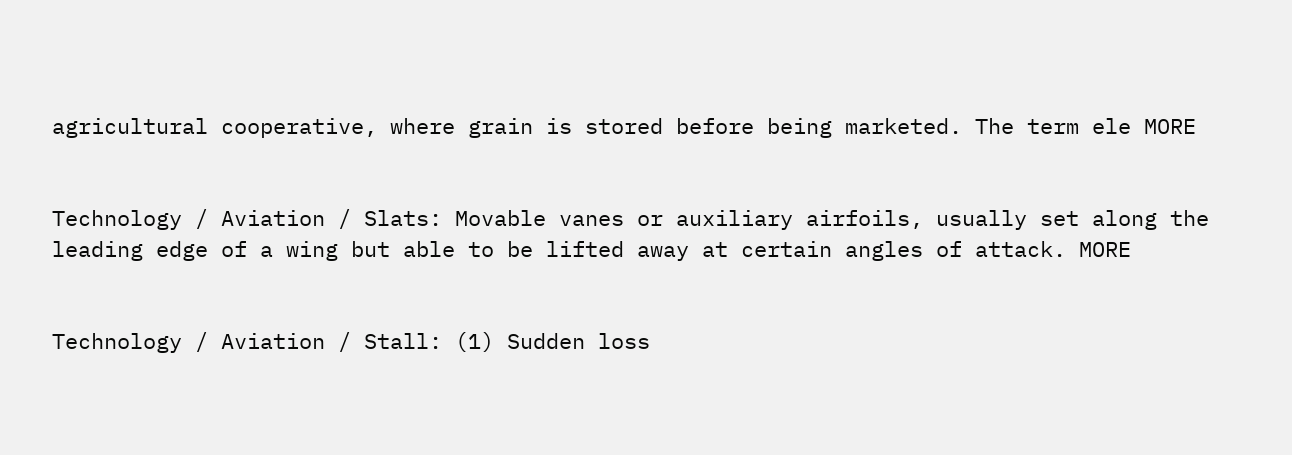agricultural cooperative, where grain is stored before being marketed. The term ele MORE


Technology / Aviation / Slats: Movable vanes or auxiliary airfoils, usually set along the leading edge of a wing but able to be lifted away at certain angles of attack. MORE


Technology / Aviation / Stall: (1) Sudden loss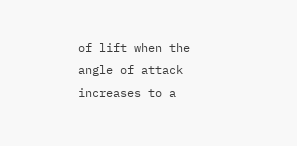of lift when the angle of attack increases to a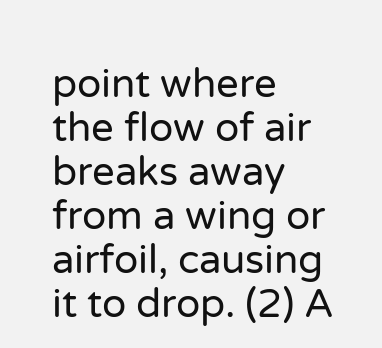point where the flow of air breaks away from a wing or airfoil, causing it to drop. (2) A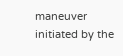maneuver initiated by the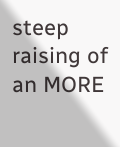steep raising of an MORE